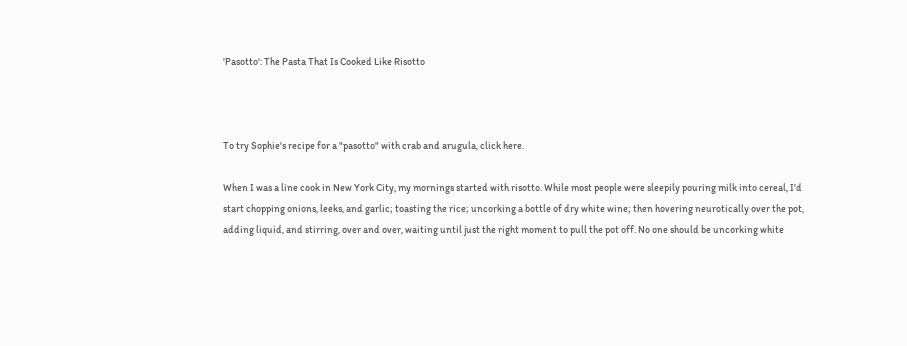'Pasotto': The Pasta That Is Cooked Like Risotto



To try Sophie's recipe for a "pasotto" with crab and arugula, click here.

When I was a line cook in New York City, my mornings started with risotto. While most people were sleepily pouring milk into cereal, I'd start chopping onions, leeks, and garlic; toasting the rice; uncorking a bottle of dry white wine; then hovering neurotically over the pot, adding liquid, and stirring, over and over, waiting until just the right moment to pull the pot off. No one should be uncorking white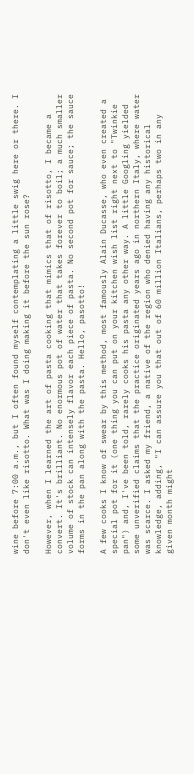wine before 7:00 a.m., but I often found myself contemplating a little swig here or there. I don't even like risotto. What was I doing making it before the sun rose?

However, when I learned the art of pasta cooking that mimics that of risotto, I became a convert. It's brilliant. No enormous pot of water that takes forever to boil; a much smaller volume of stock can intensely flavor each piece of pasta. No second pot for sauce; the sauce forms in the pan along with the pasta. Hello, pasotto!

A few cooks I know of swear by this method, most famously Alain Ducasse, who even created a special pot for it (one thing you can put on your kitchen wish list right next to "Twinkie pan") and, I've been told, rarely cooks his pasta any other way. A little Googling yielded some unverified claims that the practice originated years ago in northern Italy, where water was scarce. I asked my friend, a native of the region who denied having any historical knowledge, adding, "I can assure you that out of 60 million Italians, perhaps two in any given month might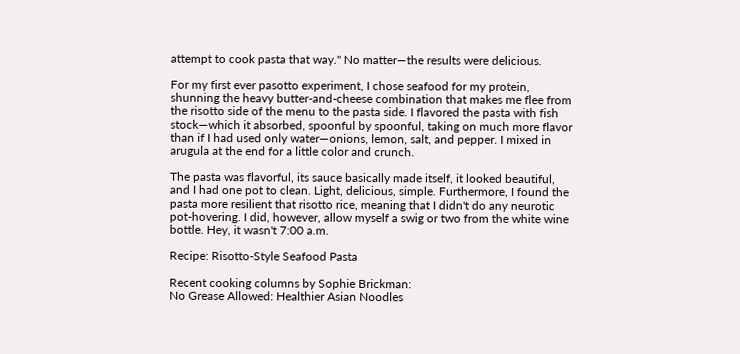attempt to cook pasta that way." No matter—the results were delicious.

For my first ever pasotto experiment, I chose seafood for my protein, shunning the heavy butter-and-cheese combination that makes me flee from the risotto side of the menu to the pasta side. I flavored the pasta with fish stock—which it absorbed, spoonful by spoonful, taking on much more flavor than if I had used only water—onions, lemon, salt, and pepper. I mixed in arugula at the end for a little color and crunch.

The pasta was flavorful, its sauce basically made itself, it looked beautiful, and I had one pot to clean. Light, delicious, simple. Furthermore, I found the pasta more resilient that risotto rice, meaning that I didn't do any neurotic pot-hovering. I did, however, allow myself a swig or two from the white wine bottle. Hey, it wasn't 7:00 a.m.

Recipe: Risotto-Style Seafood Pasta

Recent cooking columns by Sophie Brickman:
No Grease Allowed: Healthier Asian Noodles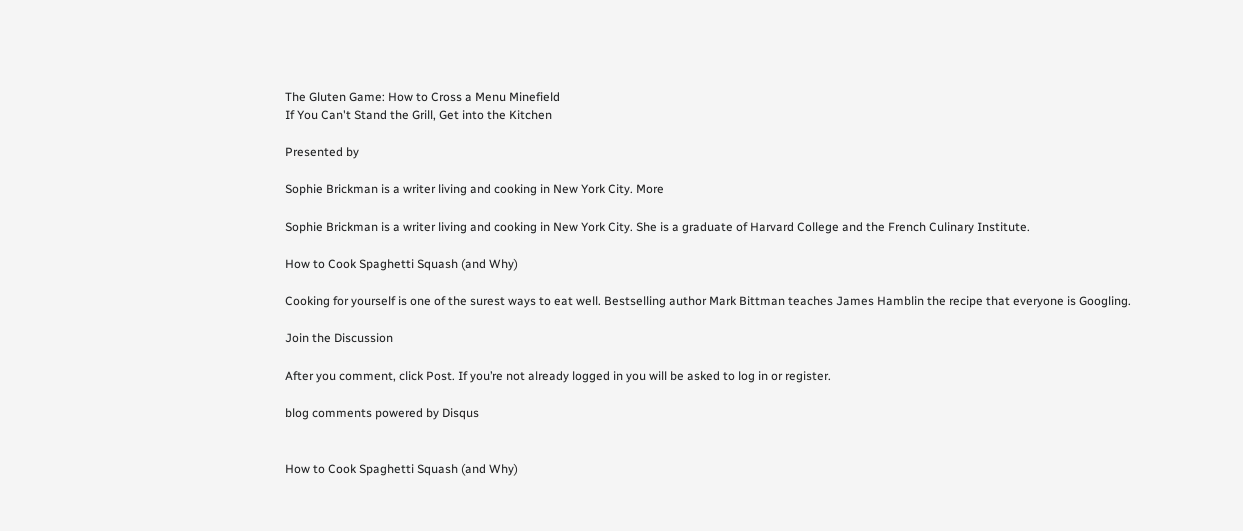The Gluten Game: How to Cross a Menu Minefield
If You Can't Stand the Grill, Get into the Kitchen

Presented by

Sophie Brickman is a writer living and cooking in New York City. More

Sophie Brickman is a writer living and cooking in New York City. She is a graduate of Harvard College and the French Culinary Institute.

How to Cook Spaghetti Squash (and Why)

Cooking for yourself is one of the surest ways to eat well. Bestselling author Mark Bittman teaches James Hamblin the recipe that everyone is Googling.

Join the Discussion

After you comment, click Post. If you’re not already logged in you will be asked to log in or register.

blog comments powered by Disqus


How to Cook Spaghetti Squash (and Why)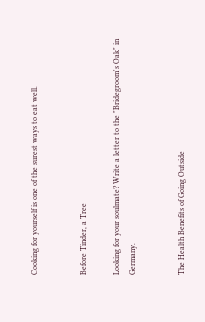Cooking for yourself is one of the surest ways to eat well.


Before Tinder, a Tree

Looking for your soulmate? Write a letter to the "Bridegroom's Oak" in Germany.


The Health Benefits of Going Outside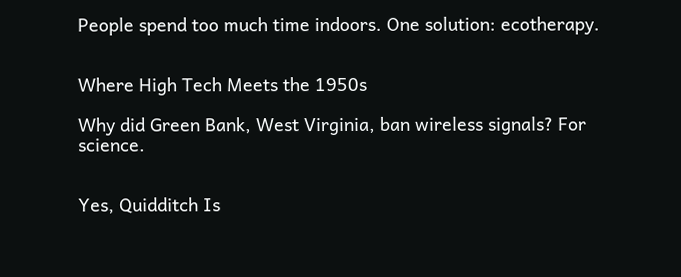People spend too much time indoors. One solution: ecotherapy.


Where High Tech Meets the 1950s

Why did Green Bank, West Virginia, ban wireless signals? For science.


Yes, Quidditch Is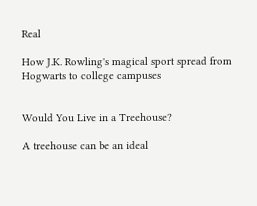Real

How J.K. Rowling's magical sport spread from Hogwarts to college campuses


Would You Live in a Treehouse?

A treehouse can be an ideal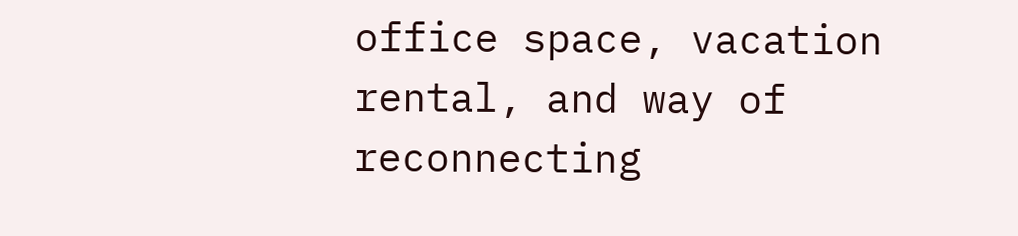office space, vacation rental, and way of reconnecting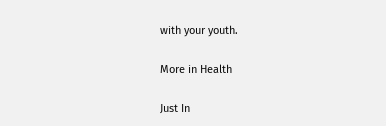with your youth.

More in Health

Just In